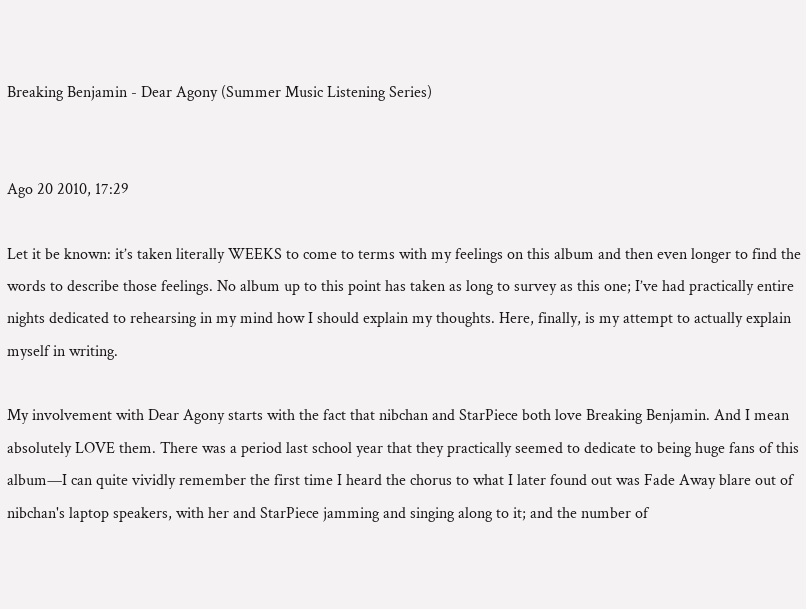Breaking Benjamin - Dear Agony (Summer Music Listening Series)


Ago 20 2010, 17:29

Let it be known: it’s taken literally WEEKS to come to terms with my feelings on this album and then even longer to find the words to describe those feelings. No album up to this point has taken as long to survey as this one; I’ve had practically entire nights dedicated to rehearsing in my mind how I should explain my thoughts. Here, finally, is my attempt to actually explain myself in writing.

My involvement with Dear Agony starts with the fact that nibchan and StarPiece both love Breaking Benjamin. And I mean absolutely LOVE them. There was a period last school year that they practically seemed to dedicate to being huge fans of this album—I can quite vividly remember the first time I heard the chorus to what I later found out was Fade Away blare out of nibchan's laptop speakers, with her and StarPiece jamming and singing along to it; and the number of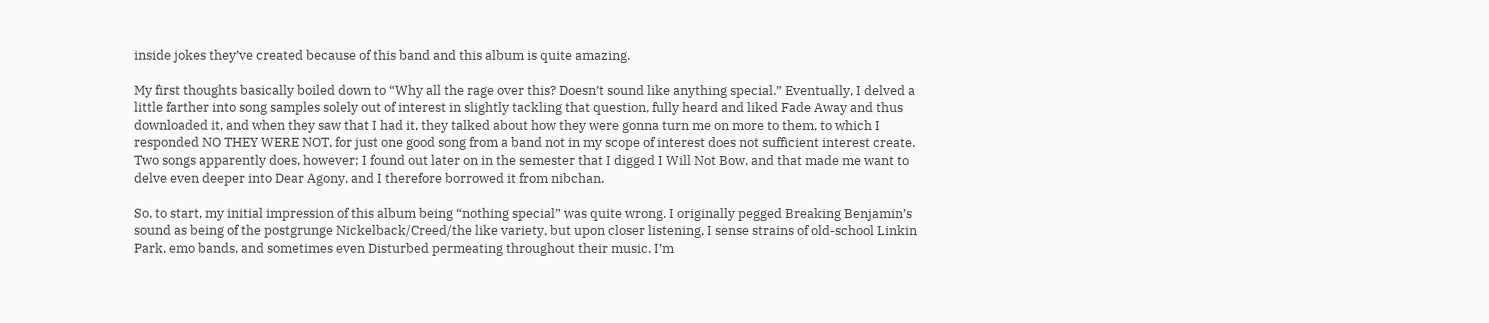inside jokes they’ve created because of this band and this album is quite amazing.

My first thoughts basically boiled down to “Why all the rage over this? Doesn’t sound like anything special.” Eventually, I delved a little farther into song samples solely out of interest in slightly tackling that question, fully heard and liked Fade Away and thus downloaded it, and when they saw that I had it, they talked about how they were gonna turn me on more to them, to which I responded NO THEY WERE NOT, for just one good song from a band not in my scope of interest does not sufficient interest create. Two songs apparently does, however; I found out later on in the semester that I digged I Will Not Bow, and that made me want to delve even deeper into Dear Agony, and I therefore borrowed it from nibchan.

So, to start, my initial impression of this album being “nothing special” was quite wrong. I originally pegged Breaking Benjamin’s sound as being of the postgrunge Nickelback/Creed/the like variety, but upon closer listening, I sense strains of old-school Linkin Park, emo bands, and sometimes even Disturbed permeating throughout their music. I’m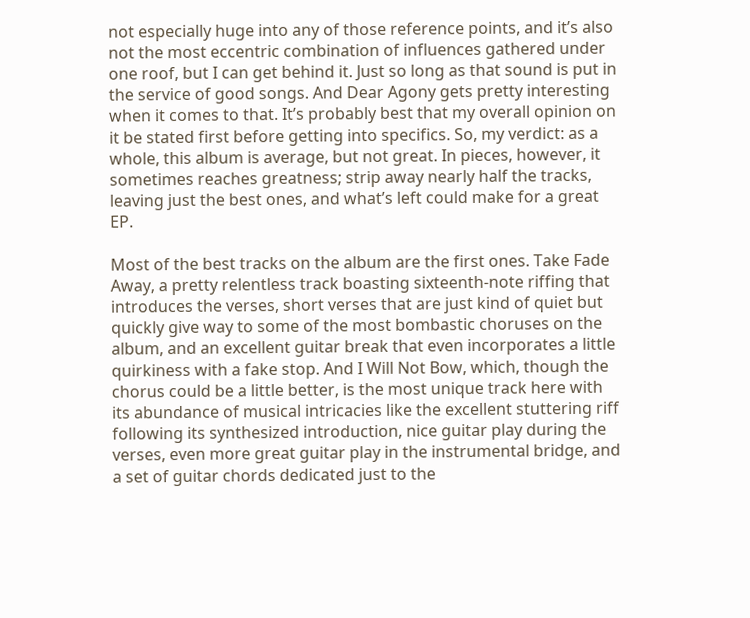not especially huge into any of those reference points, and it’s also not the most eccentric combination of influences gathered under one roof, but I can get behind it. Just so long as that sound is put in the service of good songs. And Dear Agony gets pretty interesting when it comes to that. It’s probably best that my overall opinion on it be stated first before getting into specifics. So, my verdict: as a whole, this album is average, but not great. In pieces, however, it sometimes reaches greatness; strip away nearly half the tracks, leaving just the best ones, and what’s left could make for a great EP.

Most of the best tracks on the album are the first ones. Take Fade Away, a pretty relentless track boasting sixteenth-note riffing that introduces the verses, short verses that are just kind of quiet but quickly give way to some of the most bombastic choruses on the album, and an excellent guitar break that even incorporates a little quirkiness with a fake stop. And I Will Not Bow, which, though the chorus could be a little better, is the most unique track here with its abundance of musical intricacies like the excellent stuttering riff following its synthesized introduction, nice guitar play during the verses, even more great guitar play in the instrumental bridge, and a set of guitar chords dedicated just to the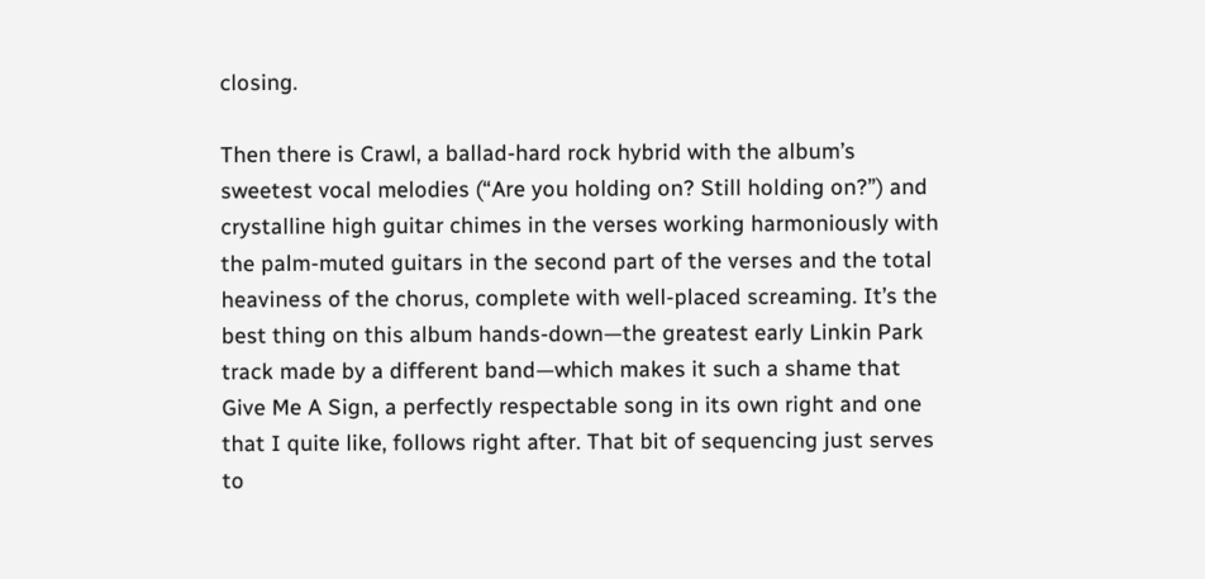closing.

Then there is Crawl, a ballad-hard rock hybrid with the album’s sweetest vocal melodies (“Are you holding on? Still holding on?”) and crystalline high guitar chimes in the verses working harmoniously with the palm-muted guitars in the second part of the verses and the total heaviness of the chorus, complete with well-placed screaming. It’s the best thing on this album hands-down—the greatest early Linkin Park track made by a different band—which makes it such a shame that Give Me A Sign, a perfectly respectable song in its own right and one that I quite like, follows right after. That bit of sequencing just serves to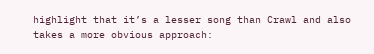highlight that it’s a lesser song than Crawl and also takes a more obvious approach: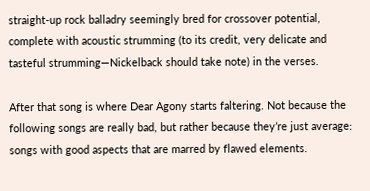straight-up rock balladry seemingly bred for crossover potential, complete with acoustic strumming (to its credit, very delicate and tasteful strumming—Nickelback should take note) in the verses.

After that song is where Dear Agony starts faltering. Not because the following songs are really bad, but rather because they’re just average: songs with good aspects that are marred by flawed elements.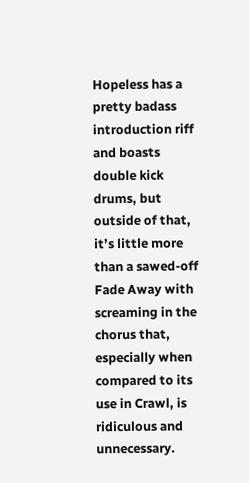Hopeless has a pretty badass introduction riff and boasts double kick drums, but outside of that, it’s little more than a sawed-off Fade Away with screaming in the chorus that, especially when compared to its use in Crawl, is ridiculous and unnecessary.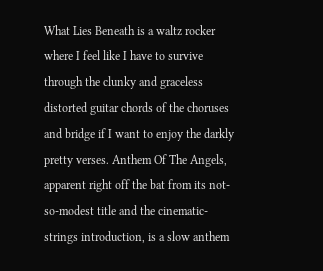What Lies Beneath is a waltz rocker where I feel like I have to survive through the clunky and graceless distorted guitar chords of the choruses and bridge if I want to enjoy the darkly pretty verses. Anthem Of The Angels, apparent right off the bat from its not-so-modest title and the cinematic-strings introduction, is a slow anthem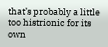that’s probably a little too histrionic for its own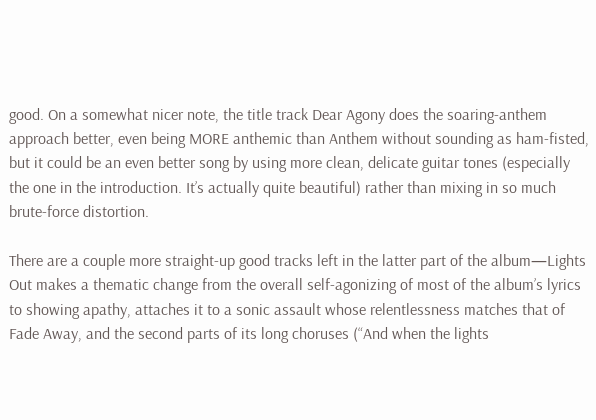good. On a somewhat nicer note, the title track Dear Agony does the soaring-anthem approach better, even being MORE anthemic than Anthem without sounding as ham-fisted, but it could be an even better song by using more clean, delicate guitar tones (especially the one in the introduction. It’s actually quite beautiful) rather than mixing in so much brute-force distortion.

There are a couple more straight-up good tracks left in the latter part of the album—Lights Out makes a thematic change from the overall self-agonizing of most of the album’s lyrics to showing apathy, attaches it to a sonic assault whose relentlessness matches that of Fade Away, and the second parts of its long choruses (“And when the lights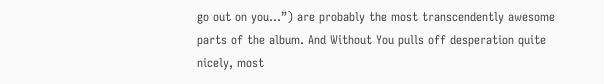go out on you…”) are probably the most transcendently awesome parts of the album. And Without You pulls off desperation quite nicely, most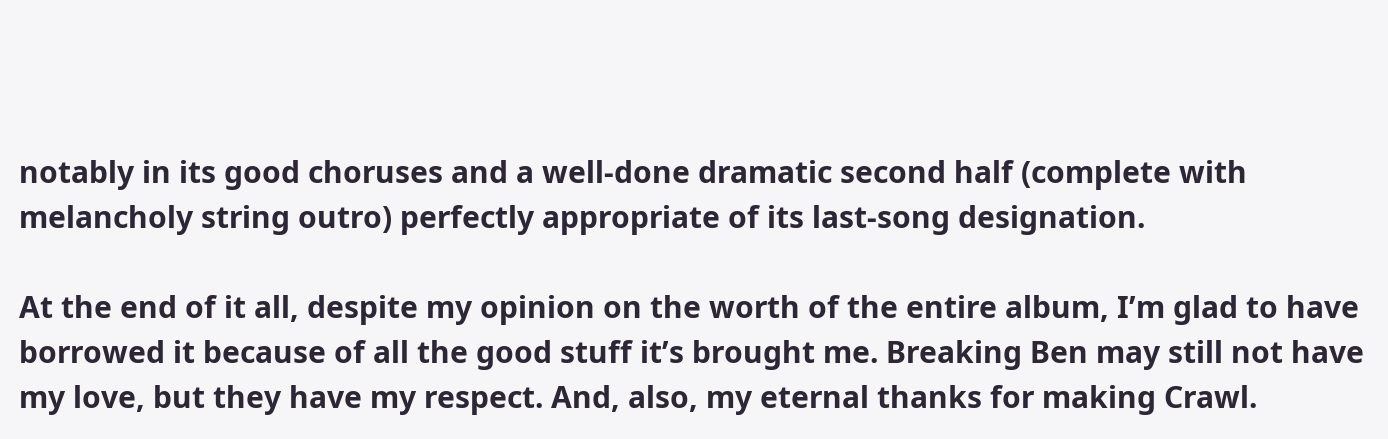notably in its good choruses and a well-done dramatic second half (complete with melancholy string outro) perfectly appropriate of its last-song designation.

At the end of it all, despite my opinion on the worth of the entire album, I’m glad to have borrowed it because of all the good stuff it’s brought me. Breaking Ben may still not have my love, but they have my respect. And, also, my eternal thanks for making Crawl.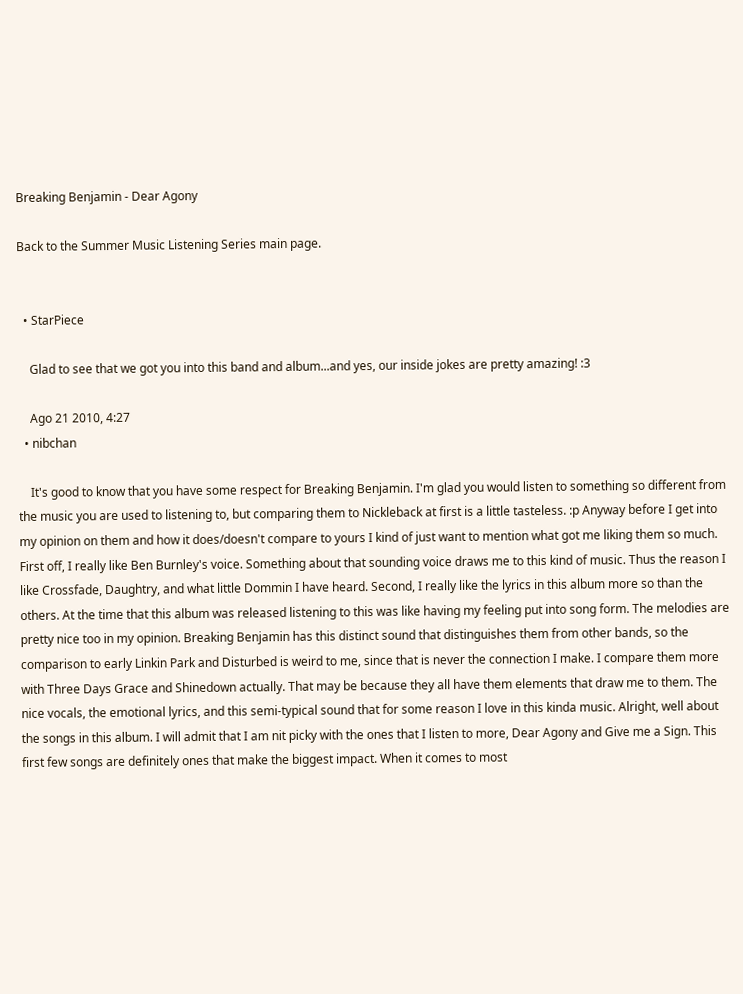Breaking Benjamin - Dear Agony

Back to the Summer Music Listening Series main page.


  • StarPiece

    Glad to see that we got you into this band and album...and yes, our inside jokes are pretty amazing! :3

    Ago 21 2010, 4:27
  • nibchan

    It's good to know that you have some respect for Breaking Benjamin. I'm glad you would listen to something so different from the music you are used to listening to, but comparing them to Nickleback at first is a little tasteless. :p Anyway before I get into my opinion on them and how it does/doesn't compare to yours I kind of just want to mention what got me liking them so much. First off, I really like Ben Burnley's voice. Something about that sounding voice draws me to this kind of music. Thus the reason I like Crossfade, Daughtry, and what little Dommin I have heard. Second, I really like the lyrics in this album more so than the others. At the time that this album was released listening to this was like having my feeling put into song form. The melodies are pretty nice too in my opinion. Breaking Benjamin has this distinct sound that distinguishes them from other bands, so the comparison to early Linkin Park and Disturbed is weird to me, since that is never the connection I make. I compare them more with Three Days Grace and Shinedown actually. That may be because they all have them elements that draw me to them. The nice vocals, the emotional lyrics, and this semi-typical sound that for some reason I love in this kinda music. Alright, well about the songs in this album. I will admit that I am nit picky with the ones that I listen to more, Dear Agony and Give me a Sign. This first few songs are definitely ones that make the biggest impact. When it comes to most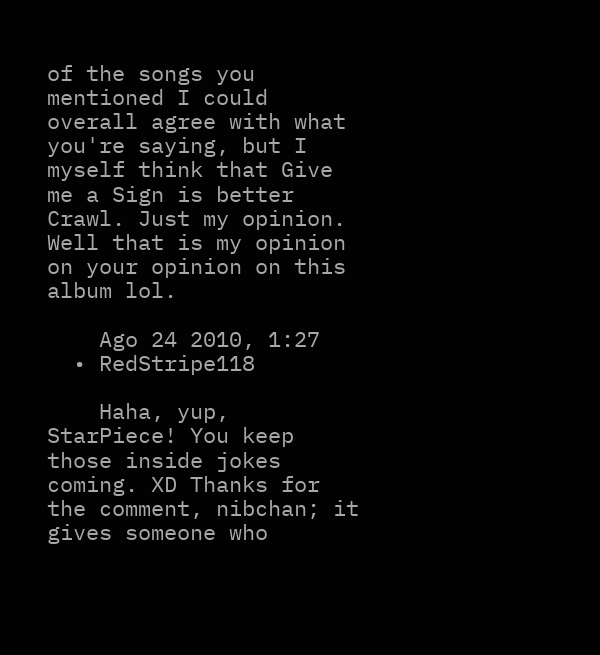of the songs you mentioned I could overall agree with what you're saying, but I myself think that Give me a Sign is better Crawl. Just my opinion. Well that is my opinion on your opinion on this album lol.

    Ago 24 2010, 1:27
  • RedStripe118

    Haha, yup, StarPiece! You keep those inside jokes coming. XD Thanks for the comment, nibchan; it gives someone who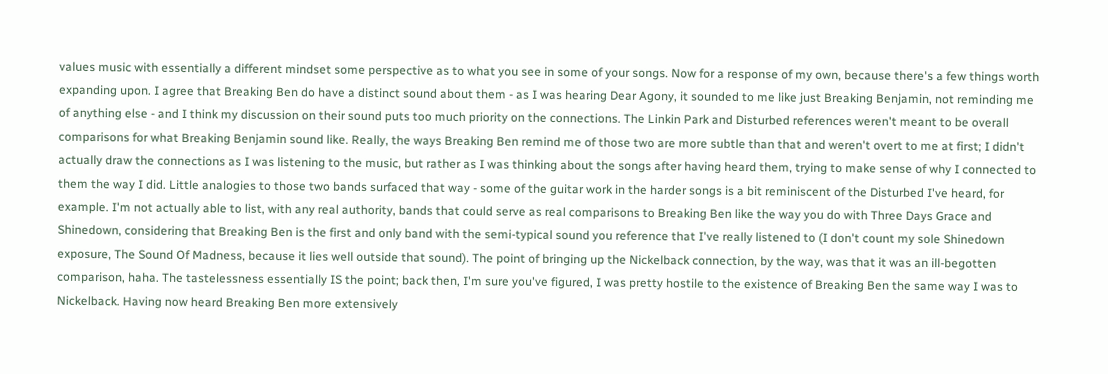values music with essentially a different mindset some perspective as to what you see in some of your songs. Now for a response of my own, because there's a few things worth expanding upon. I agree that Breaking Ben do have a distinct sound about them - as I was hearing Dear Agony, it sounded to me like just Breaking Benjamin, not reminding me of anything else - and I think my discussion on their sound puts too much priority on the connections. The Linkin Park and Disturbed references weren't meant to be overall comparisons for what Breaking Benjamin sound like. Really, the ways Breaking Ben remind me of those two are more subtle than that and weren't overt to me at first; I didn't actually draw the connections as I was listening to the music, but rather as I was thinking about the songs after having heard them, trying to make sense of why I connected to them the way I did. Little analogies to those two bands surfaced that way - some of the guitar work in the harder songs is a bit reminiscent of the Disturbed I've heard, for example. I'm not actually able to list, with any real authority, bands that could serve as real comparisons to Breaking Ben like the way you do with Three Days Grace and Shinedown, considering that Breaking Ben is the first and only band with the semi-typical sound you reference that I've really listened to (I don't count my sole Shinedown exposure, The Sound Of Madness, because it lies well outside that sound). The point of bringing up the Nickelback connection, by the way, was that it was an ill-begotten comparison, haha. The tastelessness essentially IS the point; back then, I'm sure you've figured, I was pretty hostile to the existence of Breaking Ben the same way I was to Nickelback. Having now heard Breaking Ben more extensively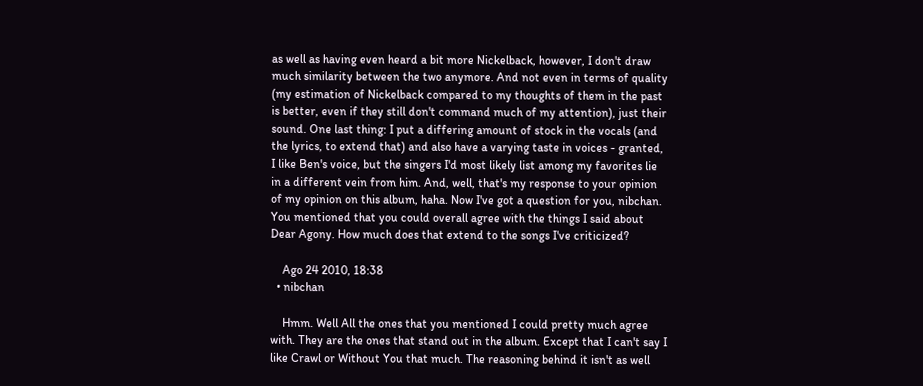as well as having even heard a bit more Nickelback, however, I don't draw much similarity between the two anymore. And not even in terms of quality (my estimation of Nickelback compared to my thoughts of them in the past is better, even if they still don't command much of my attention), just their sound. One last thing: I put a differing amount of stock in the vocals (and the lyrics, to extend that) and also have a varying taste in voices - granted, I like Ben's voice, but the singers I'd most likely list among my favorites lie in a different vein from him. And, well, that's my response to your opinion of my opinion on this album, haha. Now I've got a question for you, nibchan. You mentioned that you could overall agree with the things I said about Dear Agony. How much does that extend to the songs I've criticized?

    Ago 24 2010, 18:38
  • nibchan

    Hmm. Well All the ones that you mentioned I could pretty much agree with. They are the ones that stand out in the album. Except that I can't say I like Crawl or Without You that much. The reasoning behind it isn't as well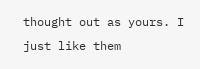thought out as yours. I just like them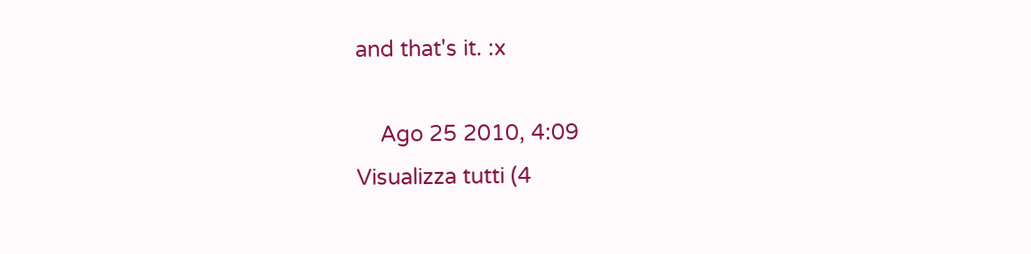and that's it. :x

    Ago 25 2010, 4:09
Visualizza tutti (4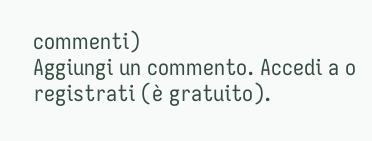commenti)
Aggiungi un commento. Accedi a o registrati (è gratuito).